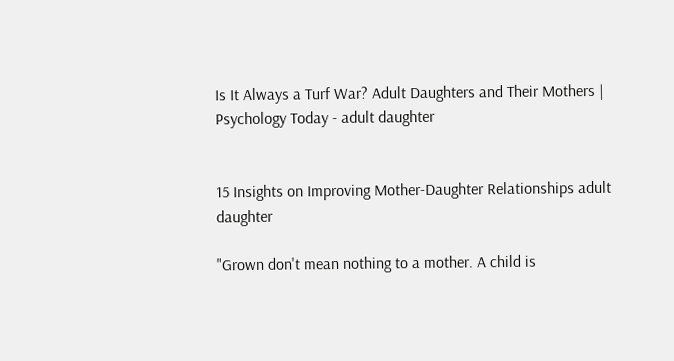Is It Always a Turf War? Adult Daughters and Their Mothers | Psychology Today - adult daughter


15 Insights on Improving Mother-Daughter Relationships adult daughter

"Grown don't mean nothing to a mother. A child is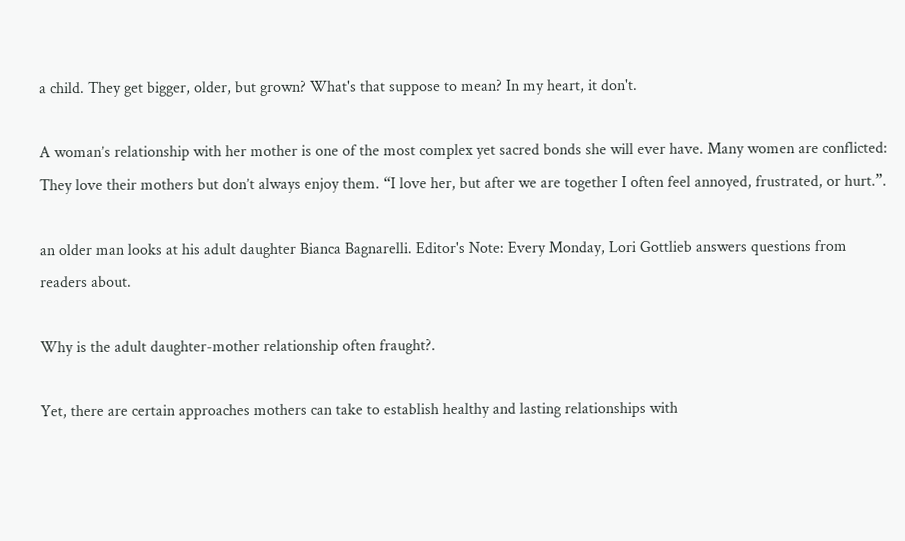a child. They get bigger, older, but grown? What's that suppose to mean? In my heart, it don't.

A woman’s relationship with her mother is one of the most complex yet sacred bonds she will ever have. Many women are conflicted: They love their mothers but don’t always enjoy them. “I love her, but after we are together I often feel annoyed, frustrated, or hurt.”.

an older man looks at his adult daughter Bianca Bagnarelli. Editor's Note: Every Monday, Lori Gottlieb answers questions from readers about.

Why is the adult daughter-mother relationship often fraught?.

Yet, there are certain approaches mothers can take to establish healthy and lasting relationships with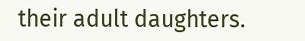their adult daughters.